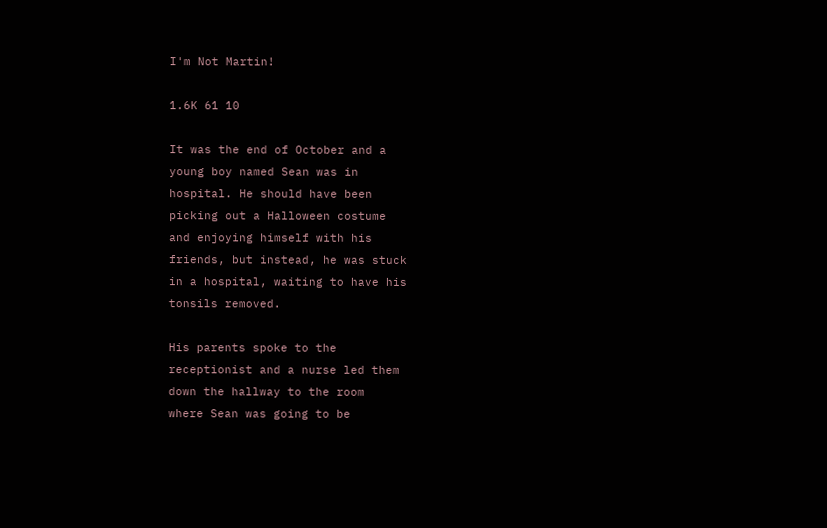I'm Not Martin!

1.6K 61 10

It was the end of October and a
young boy named Sean was in
hospital. He should have been
picking out a Halloween costume
and enjoying himself with his
friends, but instead, he was stuck
in a hospital, waiting to have his
tonsils removed.

His parents spoke to the
receptionist and a nurse led them
down the hallway to the room
where Sean was going to be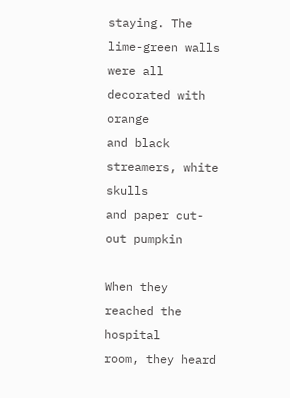staying. The lime-green walls
were all decorated with orange
and black streamers, white skulls
and paper cut-out pumpkin

When they reached the hospital
room, they heard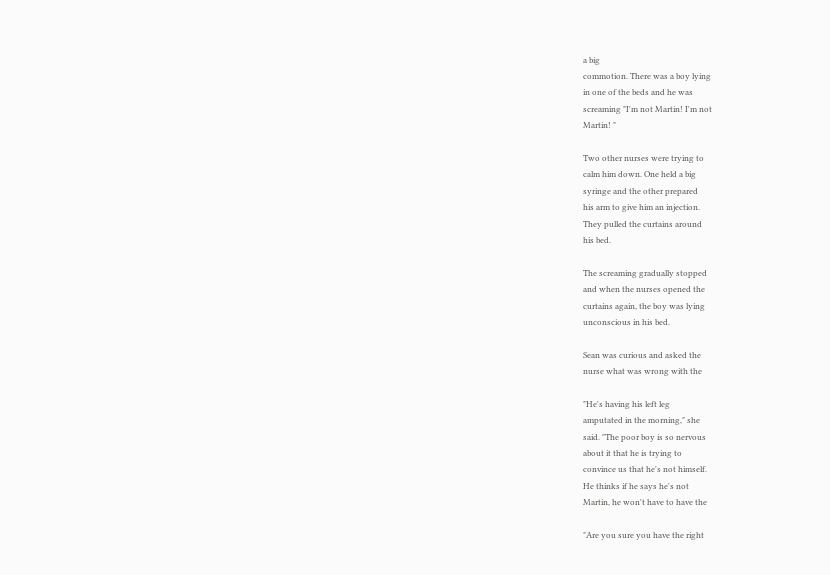a big
commotion. There was a boy lying
in one of the beds and he was
screaming "I'm not Martin! I'm not
Martin! "

Two other nurses were trying to
calm him down. One held a big
syringe and the other prepared
his arm to give him an injection.
They pulled the curtains around
his bed.

The screaming gradually stopped
and when the nurses opened the
curtains again, the boy was lying
unconscious in his bed.

Sean was curious and asked the
nurse what was wrong with the

"He's having his left leg
amputated in the morning," she
said. "The poor boy is so nervous
about it that he is trying to
convince us that he's not himself.
He thinks if he says he's not
Martin, he won't have to have the

"Are you sure you have the right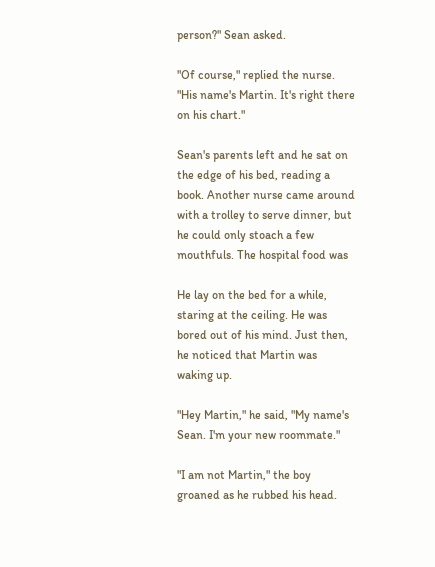person?" Sean asked.

"Of course," replied the nurse.
"His name's Martin. It's right there
on his chart."

Sean's parents left and he sat on
the edge of his bed, reading a
book. Another nurse came around
with a trolley to serve dinner, but
he could only stoach a few
mouthfuls. The hospital food was

He lay on the bed for a while,
staring at the ceiling. He was
bored out of his mind. Just then,
he noticed that Martin was
waking up.

"Hey Martin," he said, "My name's
Sean. I'm your new roommate."

"I am not Martin," the boy
groaned as he rubbed his head.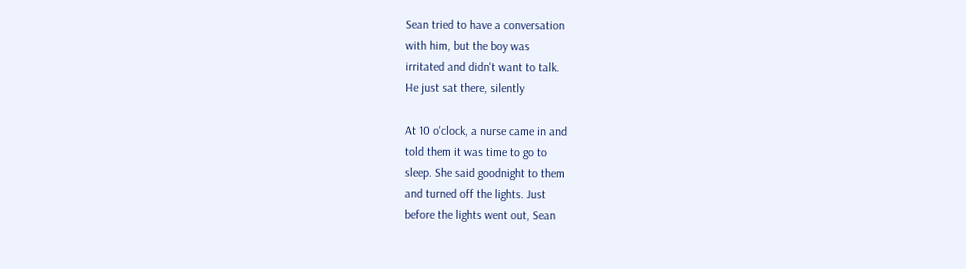Sean tried to have a conversation
with him, but the boy was
irritated and didn't want to talk.
He just sat there, silently

At 10 o'clock, a nurse came in and
told them it was time to go to
sleep. She said goodnight to them
and turned off the lights. Just
before the lights went out, Sean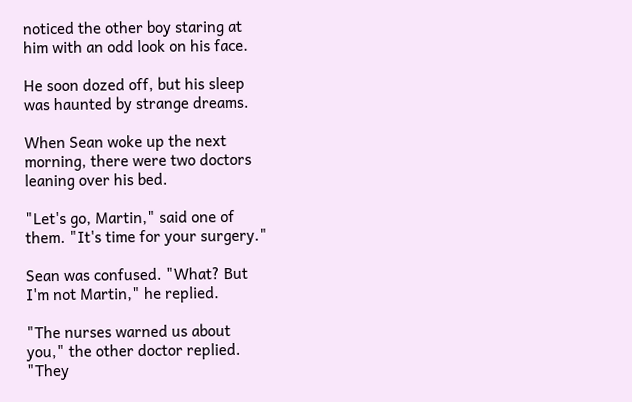noticed the other boy staring at
him with an odd look on his face.

He soon dozed off, but his sleep
was haunted by strange dreams.

When Sean woke up the next
morning, there were two doctors
leaning over his bed.

"Let's go, Martin," said one of
them. "It's time for your surgery."

Sean was confused. "What? But
I'm not Martin," he replied.

"The nurses warned us about
you," the other doctor replied.
"They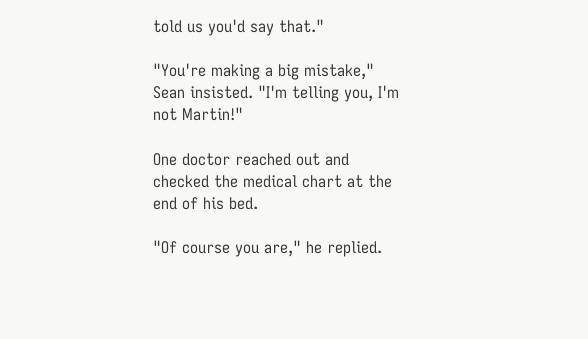told us you'd say that."

"You're making a big mistake,"
Sean insisted. "I'm telling you, I'm
not Martin!"

One doctor reached out and
checked the medical chart at the
end of his bed.

"Of course you are," he replied.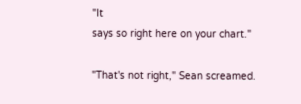"It
says so right here on your chart."

"That's not right," Sean screamed.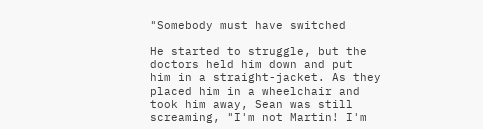"Somebody must have switched

He started to struggle, but the
doctors held him down and put
him in a straight-jacket. As they
placed him in a wheelchair and
took him away, Sean was still
screaming, "I'm not Martin! I'm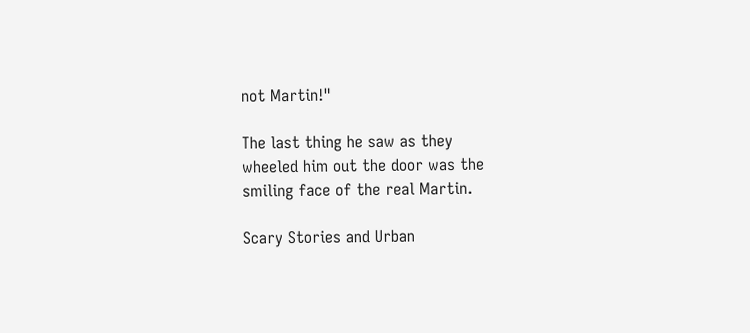not Martin!"

The last thing he saw as they
wheeled him out the door was the
smiling face of the real Martin.

Scary Stories and Urban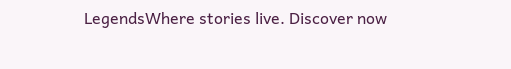LegendsWhere stories live. Discover now